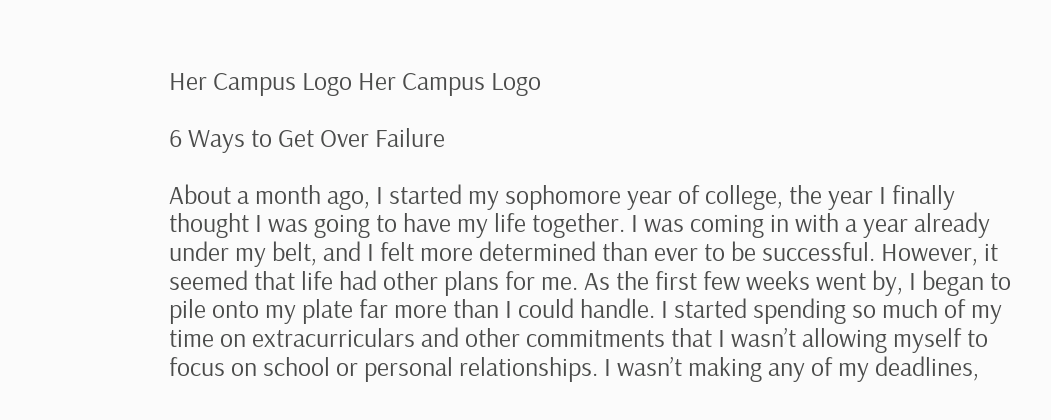Her Campus Logo Her Campus Logo

6 Ways to Get Over Failure

About a month ago, I started my sophomore year of college, the year I finally thought I was going to have my life together. I was coming in with a year already under my belt, and I felt more determined than ever to be successful. However, it seemed that life had other plans for me. As the first few weeks went by, I began to pile onto my plate far more than I could handle. I started spending so much of my time on extracurriculars and other commitments that I wasn’t allowing myself to focus on school or personal relationships. I wasn’t making any of my deadlines,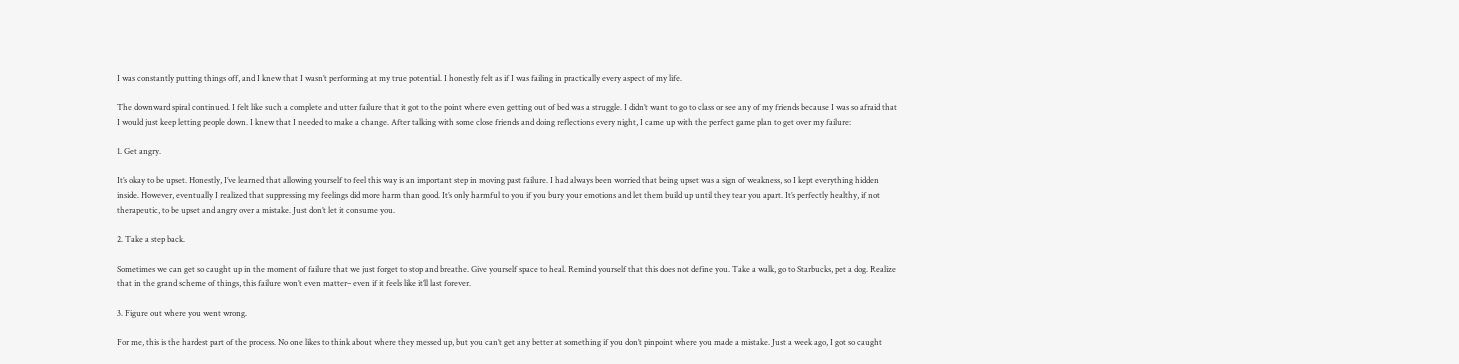I was constantly putting things off, and I knew that I wasn’t performing at my true potential. I honestly felt as if I was failing in practically every aspect of my life.

The downward spiral continued. I felt like such a complete and utter failure that it got to the point where even getting out of bed was a struggle. I didn’t want to go to class or see any of my friends because I was so afraid that I would just keep letting people down. I knew that I needed to make a change. After talking with some close friends and doing reflections every night, I came up with the perfect game plan to get over my failure:

1. Get angry.

It’s okay to be upset. Honestly, I’ve learned that allowing yourself to feel this way is an important step in moving past failure. I had always been worried that being upset was a sign of weakness, so I kept everything hidden inside. However, eventually I realized that suppressing my feelings did more harm than good. It’s only harmful to you if you bury your emotions and let them build up until they tear you apart. It’s perfectly healthy, if not therapeutic, to be upset and angry over a mistake. Just don’t let it consume you.

2. Take a step back.

Sometimes we can get so caught up in the moment of failure that we just forget to stop and breathe. Give yourself space to heal. Remind yourself that this does not define you. Take a walk, go to Starbucks, pet a dog. Realize that in the grand scheme of things, this failure won’t even matter– even if it feels like it’ll last forever.

3. Figure out where you went wrong.

For me, this is the hardest part of the process. No one likes to think about where they messed up, but you can’t get any better at something if you don’t pinpoint where you made a mistake. Just a week ago, I got so caught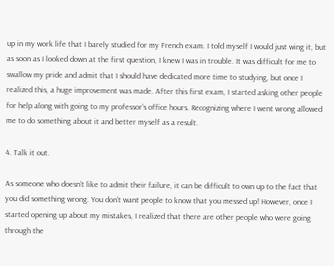up in my work life that I barely studied for my French exam. I told myself I would just wing it, but as soon as I looked down at the first question, I knew I was in trouble. It was difficult for me to swallow my pride and admit that I should have dedicated more time to studying, but once I realized this, a huge improvement was made. After this first exam, I started asking other people for help along with going to my professor’s office hours. Recognizing where I went wrong allowed me to do something about it and better myself as a result.

4. Talk it out.

As someone who doesn’t like to admit their failure, it can be difficult to own up to the fact that you did something wrong. You don’t want people to know that you messed up! However, once I started opening up about my mistakes, I realized that there are other people who were going through the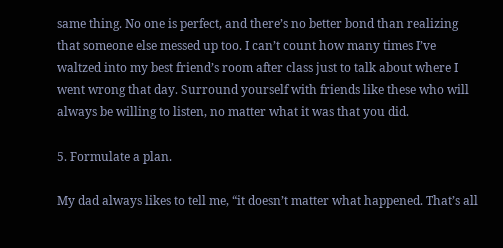same thing. No one is perfect, and there’s no better bond than realizing that someone else messed up too. I can’t count how many times I’ve waltzed into my best friend’s room after class just to talk about where I went wrong that day. Surround yourself with friends like these who will always be willing to listen, no matter what it was that you did.

5. Formulate a plan.

My dad always likes to tell me, “it doesn’t matter what happened. That’s all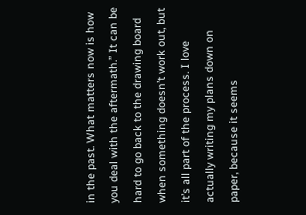in the past. What matters now is how you deal with the aftermath.” It can be hard to go back to the drawing board when something doesn’t work out, but it’s all part of the process. I love actually writing my plans down on paper, because it seems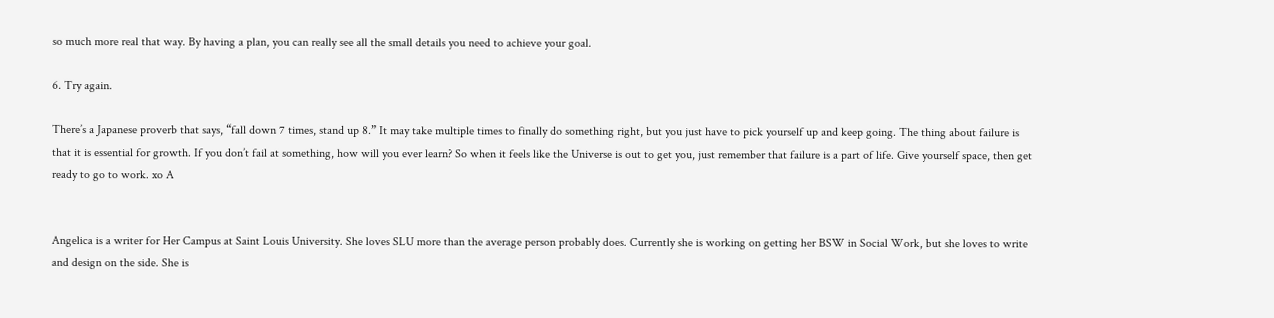so much more real that way. By having a plan, you can really see all the small details you need to achieve your goal.

6. Try again.

There’s a Japanese proverb that says, “fall down 7 times, stand up 8.” It may take multiple times to finally do something right, but you just have to pick yourself up and keep going. The thing about failure is that it is essential for growth. If you don’t fail at something, how will you ever learn? So when it feels like the Universe is out to get you, just remember that failure is a part of life. Give yourself space, then get ready to go to work. xo A


Angelica is a writer for Her Campus at Saint Louis University. She loves SLU more than the average person probably does. Currently she is working on getting her BSW in Social Work, but she loves to write and design on the side. She is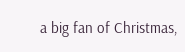a big fan of Christmas,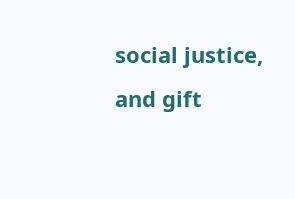social justice, and gift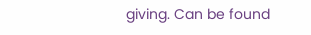giving. Can be found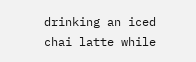drinking an iced chai latte while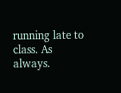running late to class. As always.